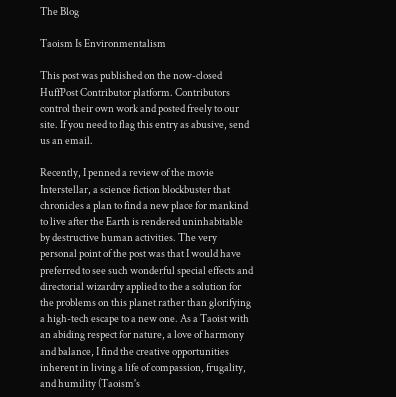The Blog

Taoism Is Environmentalism

This post was published on the now-closed HuffPost Contributor platform. Contributors control their own work and posted freely to our site. If you need to flag this entry as abusive, send us an email.

Recently, I penned a review of the movie Interstellar, a science fiction blockbuster that chronicles a plan to find a new place for mankind to live after the Earth is rendered uninhabitable by destructive human activities. The very personal point of the post was that I would have preferred to see such wonderful special effects and directorial wizardry applied to the a solution for the problems on this planet rather than glorifying a high-tech escape to a new one. As a Taoist with an abiding respect for nature, a love of harmony and balance, I find the creative opportunities inherent in living a life of compassion, frugality, and humility (Taoism's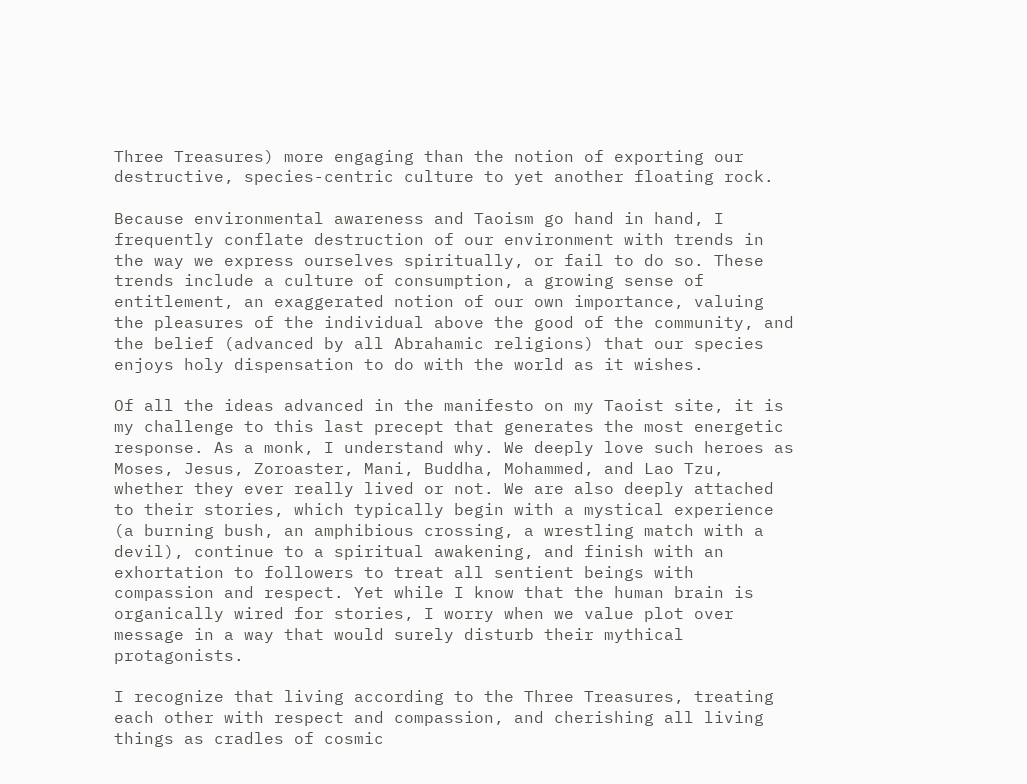Three Treasures) more engaging than the notion of exporting our destructive, species-centric culture to yet another floating rock.

Because environmental awareness and Taoism go hand in hand, I frequently conflate destruction of our environment with trends in the way we express ourselves spiritually, or fail to do so. These trends include a culture of consumption, a growing sense of entitlement, an exaggerated notion of our own importance, valuing the pleasures of the individual above the good of the community, and the belief (advanced by all Abrahamic religions) that our species enjoys holy dispensation to do with the world as it wishes.

Of all the ideas advanced in the manifesto on my Taoist site, it is my challenge to this last precept that generates the most energetic response. As a monk, I understand why. We deeply love such heroes as Moses, Jesus, Zoroaster, Mani, Buddha, Mohammed, and Lao Tzu, whether they ever really lived or not. We are also deeply attached to their stories, which typically begin with a mystical experience (a burning bush, an amphibious crossing, a wrestling match with a devil), continue to a spiritual awakening, and finish with an exhortation to followers to treat all sentient beings with compassion and respect. Yet while I know that the human brain is organically wired for stories, I worry when we value plot over message in a way that would surely disturb their mythical protagonists.

I recognize that living according to the Three Treasures, treating each other with respect and compassion, and cherishing all living things as cradles of cosmic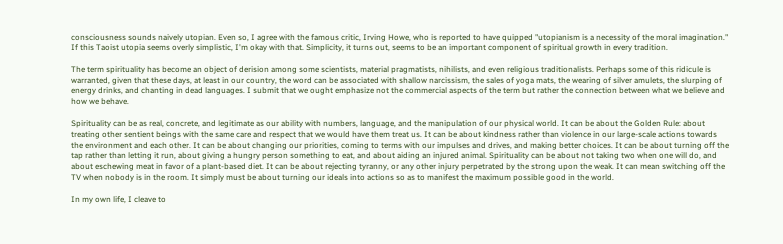consciousness sounds naively utopian. Even so, I agree with the famous critic, Irving Howe, who is reported to have quipped "utopianism is a necessity of the moral imagination." If this Taoist utopia seems overly simplistic, I'm okay with that. Simplicity, it turns out, seems to be an important component of spiritual growth in every tradition.

The term spirituality has become an object of derision among some scientists, material pragmatists, nihilists, and even religious traditionalists. Perhaps some of this ridicule is warranted, given that these days, at least in our country, the word can be associated with shallow narcissism, the sales of yoga mats, the wearing of silver amulets, the slurping of energy drinks, and chanting in dead languages. I submit that we ought emphasize not the commercial aspects of the term but rather the connection between what we believe and how we behave.

Spirituality can be as real, concrete, and legitimate as our ability with numbers, language, and the manipulation of our physical world. It can be about the Golden Rule: about treating other sentient beings with the same care and respect that we would have them treat us. It can be about kindness rather than violence in our large-scale actions towards the environment and each other. It can be about changing our priorities, coming to terms with our impulses and drives, and making better choices. It can be about turning off the tap rather than letting it run, about giving a hungry person something to eat, and about aiding an injured animal. Spirituality can be about not taking two when one will do, and about eschewing meat in favor of a plant-based diet. It can be about rejecting tyranny, or any other injury perpetrated by the strong upon the weak. It can mean switching off the TV when nobody is in the room. It simply must be about turning our ideals into actions so as to manifest the maximum possible good in the world.

In my own life, I cleave to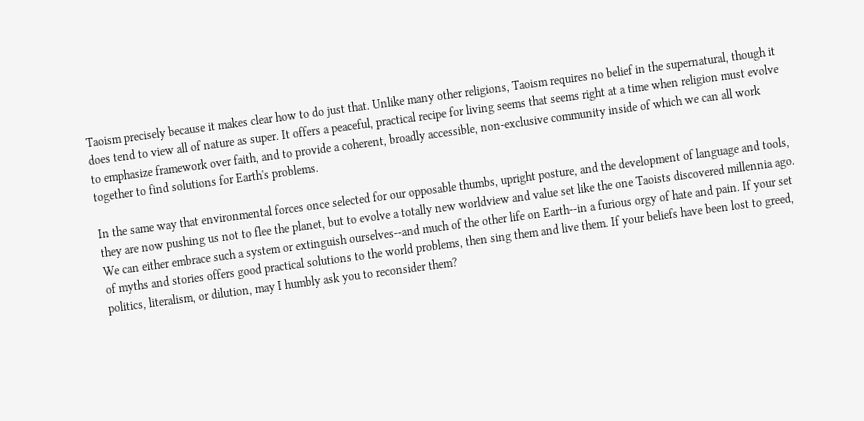Taoism precisely because it makes clear how to do just that. Unlike many other religions, Taoism requires no belief in the supernatural, though it does tend to view all of nature as super. It offers a peaceful, practical recipe for living seems that seems right at a time when religion must evolve to emphasize framework over faith, and to provide a coherent, broadly accessible, non-exclusive community inside of which we can all work together to find solutions for Earth's problems.

In the same way that environmental forces once selected for our opposable thumbs, upright posture, and the development of language and tools, they are now pushing us not to flee the planet, but to evolve a totally new worldview and value set like the one Taoists discovered millennia ago. We can either embrace such a system or extinguish ourselves--and much of the other life on Earth--in a furious orgy of hate and pain. If your set of myths and stories offers good practical solutions to the world problems, then sing them and live them. If your beliefs have been lost to greed, politics, literalism, or dilution, may I humbly ask you to reconsider them?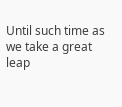Until such time as we take a great leap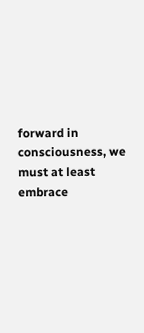forward in consciousness, we must at least embrace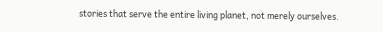stories that serve the entire living planet, not merely ourselves.